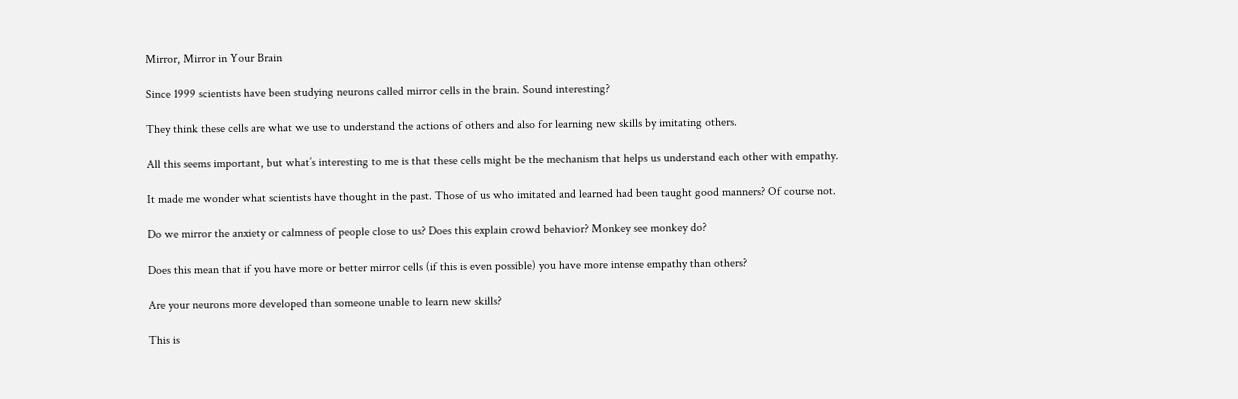Mirror, Mirror in Your Brain

Since 1999 scientists have been studying neurons called mirror cells in the brain. Sound interesting?

They think these cells are what we use to understand the actions of others and also for learning new skills by imitating others.

All this seems important, but what’s interesting to me is that these cells might be the mechanism that helps us understand each other with empathy.

It made me wonder what scientists have thought in the past. Those of us who imitated and learned had been taught good manners? Of course not.

Do we mirror the anxiety or calmness of people close to us? Does this explain crowd behavior? Monkey see monkey do?

Does this mean that if you have more or better mirror cells (if this is even possible) you have more intense empathy than others?

Are your neurons more developed than someone unable to learn new skills?

This is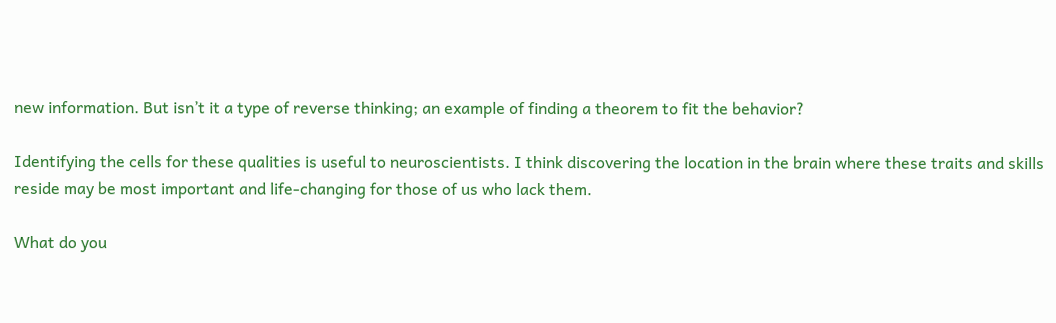new information. But isn’t it a type of reverse thinking; an example of finding a theorem to fit the behavior?

Identifying the cells for these qualities is useful to neuroscientists. I think discovering the location in the brain where these traits and skills reside may be most important and life-changing for those of us who lack them.

What do you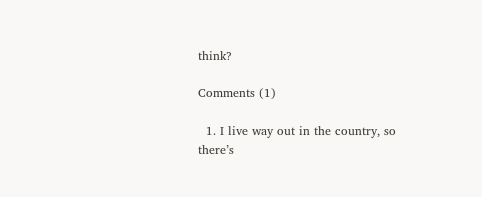think?

Comments (1)

  1. I live way out in the country, so there’s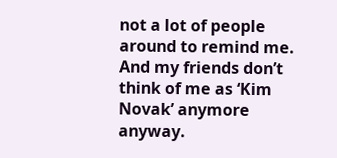not a lot of people around to remind me. And my friends don’t think of me as ‘Kim Novak’ anymore anyway.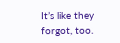It’s like they forgot, too.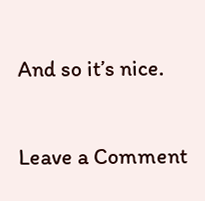And so it’s nice.

Leave a Comment